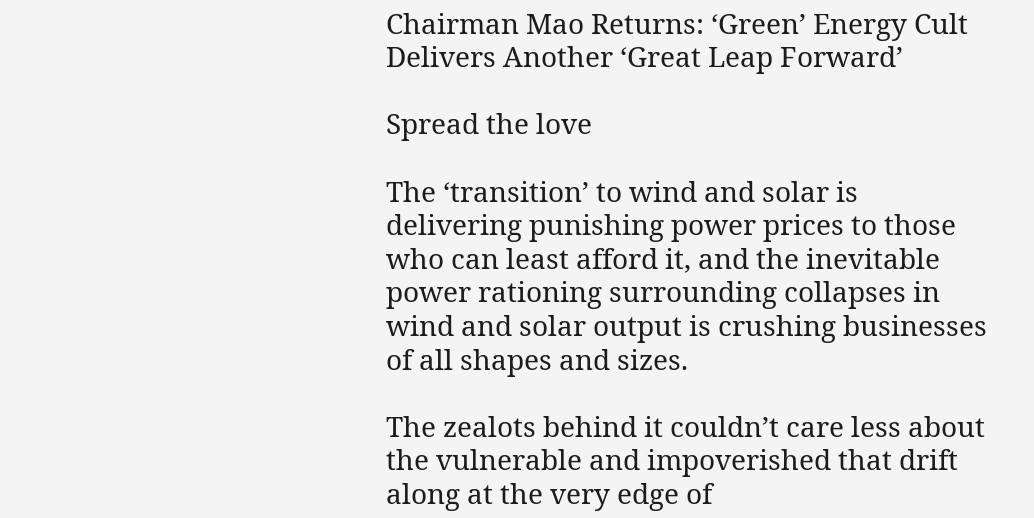Chairman Mao Returns: ‘Green’ Energy Cult Delivers Another ‘Great Leap Forward’

Spread the love

The ‘transition’ to wind and solar is delivering punishing power prices to those who can least afford it, and the inevitable power rationing surrounding collapses in wind and solar output is crushing businesses of all shapes and sizes.

The zealots behind it couldn’t care less about the vulnerable and impoverished that drift along at the very edge of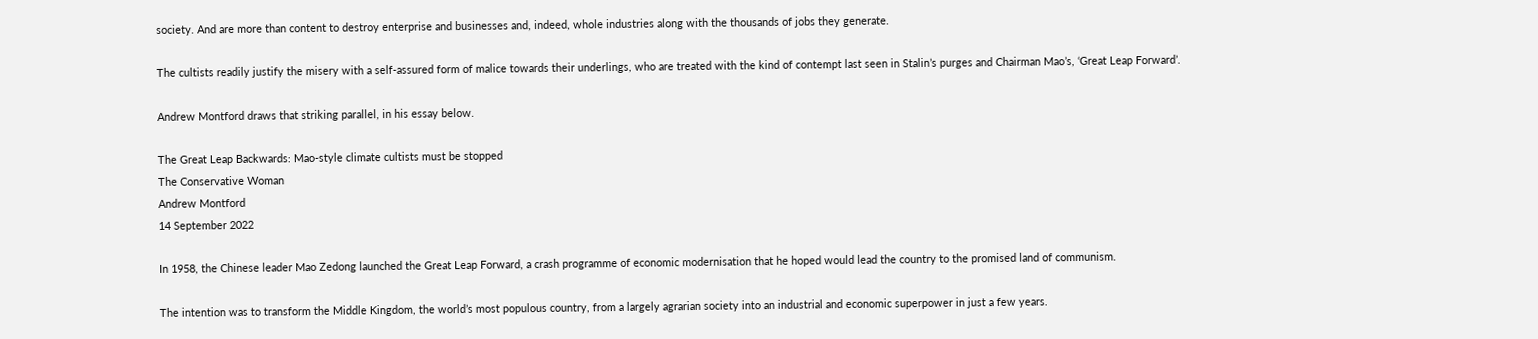society. And are more than content to destroy enterprise and businesses and, indeed, whole industries along with the thousands of jobs they generate.

The cultists readily justify the misery with a self-assured form of malice towards their underlings, who are treated with the kind of contempt last seen in Stalin’s purges and Chairman Mao’s, ‘Great Leap Forward’.

Andrew Montford draws that striking parallel, in his essay below.

The Great Leap Backwards: Mao-style climate cultists must be stopped
The Conservative Woman
Andrew Montford
14 September 2022

In 1958, the Chinese leader Mao Zedong launched the Great Leap Forward, a crash programme of economic modernisation that he hoped would lead the country to the promised land of communism.

The intention was to transform the Middle Kingdom, the world’s most populous country, from a largely agrarian society into an industrial and economic superpower in just a few years.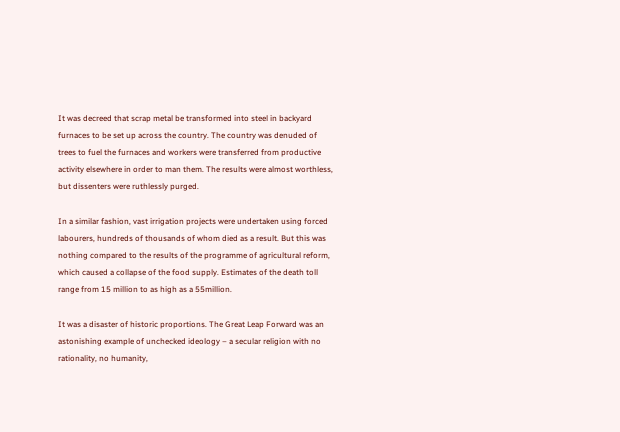It was decreed that scrap metal be transformed into steel in backyard furnaces to be set up across the country. The country was denuded of trees to fuel the furnaces and workers were transferred from productive activity elsewhere in order to man them. The results were almost worthless, but dissenters were ruthlessly purged.

In a similar fashion, vast irrigation projects were undertaken using forced labourers, hundreds of thousands of whom died as a result. But this was nothing compared to the results of the programme of agricultural reform, which caused a collapse of the food supply. Estimates of the death toll range from 15 million to as high as a 55million.

It was a disaster of historic proportions. The Great Leap Forward was an astonishing example of unchecked ideology – a secular religion with no rationality, no humanity,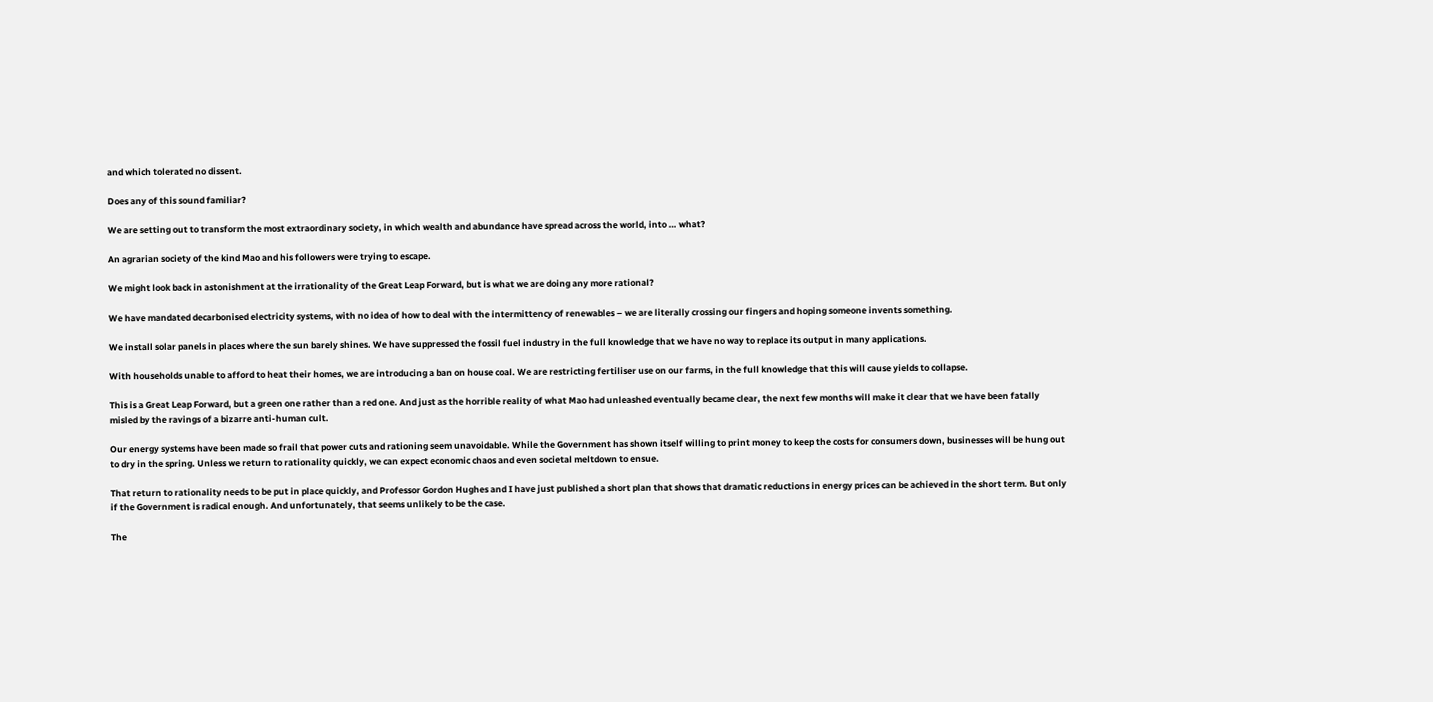and which tolerated no dissent.

Does any of this sound familiar?

We are setting out to transform the most extraordinary society, in which wealth and abundance have spread across the world, into … what?

An agrarian society of the kind Mao and his followers were trying to escape.

We might look back in astonishment at the irrationality of the Great Leap Forward, but is what we are doing any more rational?

We have mandated decarbonised electricity systems, with no idea of how to deal with the intermittency of renewables – we are literally crossing our fingers and hoping someone invents something.

We install solar panels in places where the sun barely shines. We have suppressed the fossil fuel industry in the full knowledge that we have no way to replace its output in many applications.

With households unable to afford to heat their homes, we are introducing a ban on house coal. We are restricting fertiliser use on our farms, in the full knowledge that this will cause yields to collapse.

This is a Great Leap Forward, but a green one rather than a red one. And just as the horrible reality of what Mao had unleashed eventually became clear, the next few months will make it clear that we have been fatally misled by the ravings of a bizarre anti-human cult.

Our energy systems have been made so frail that power cuts and rationing seem unavoidable. While the Government has shown itself willing to print money to keep the costs for consumers down, businesses will be hung out to dry in the spring. Unless we return to rationality quickly, we can expect economic chaos and even societal meltdown to ensue.

That return to rationality needs to be put in place quickly, and Professor Gordon Hughes and I have just published a short plan that shows that dramatic reductions in energy prices can be achieved in the short term. But only if the Government is radical enough. And unfortunately, that seems unlikely to be the case.

The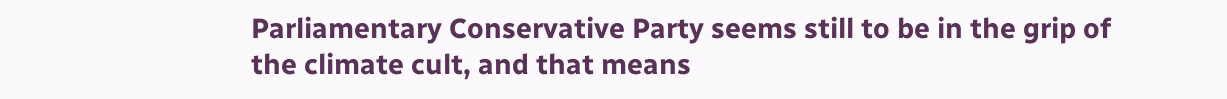Parliamentary Conservative Party seems still to be in the grip of the climate cult, and that means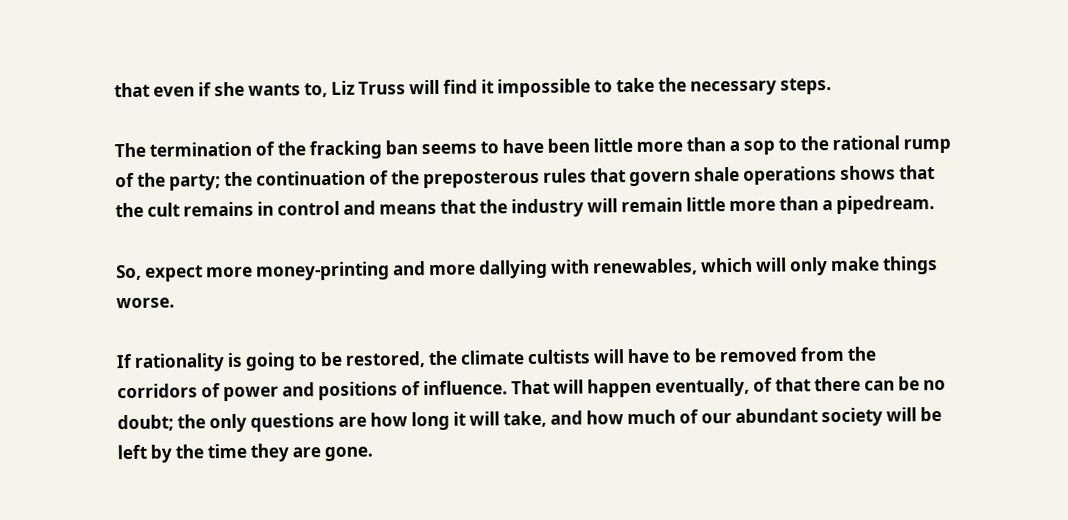that even if she wants to, Liz Truss will find it impossible to take the necessary steps.

The termination of the fracking ban seems to have been little more than a sop to the rational rump of the party; the continuation of the preposterous rules that govern shale operations shows that the cult remains in control and means that the industry will remain little more than a pipedream.

So, expect more money-printing and more dallying with renewables, which will only make things worse.

If rationality is going to be restored, the climate cultists will have to be removed from the corridors of power and positions of influence. That will happen eventually, of that there can be no doubt; the only questions are how long it will take, and how much of our abundant society will be left by the time they are gone.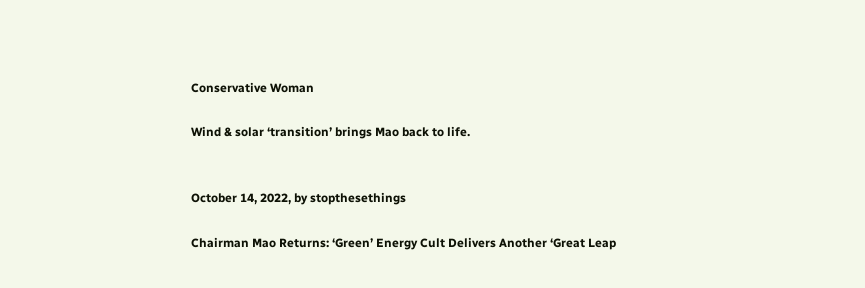Conservative Woman

Wind & solar ‘transition’ brings Mao back to life.


October 14, 2022, by stopthesethings

Chairman Mao Returns: ‘Green’ Energy Cult Delivers Another ‘Great Leap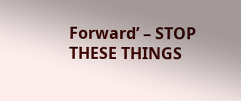Forward’ – STOP THESE THINGS